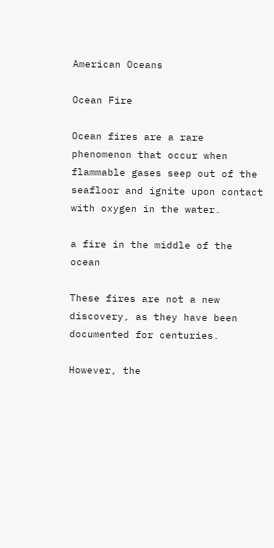American Oceans

Ocean Fire

Ocean fires are a rare phenomenon that occur when flammable gases seep out of the seafloor and ignite upon contact with oxygen in the water.

a fire in the middle of the ocean

These fires are not a new discovery, as they have been documented for centuries.

However, the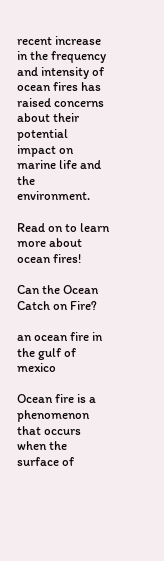recent increase in the frequency and intensity of ocean fires has raised concerns about their potential impact on marine life and the environment.

Read on to learn more about ocean fires!

Can the Ocean Catch on Fire?

an ocean fire in the gulf of mexico

Ocean fire is a phenomenon that occurs when the surface of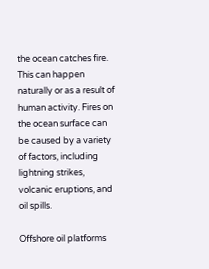the ocean catches fire. This can happen naturally or as a result of human activity. Fires on the ocean surface can be caused by a variety of factors, including lightning strikes, volcanic eruptions, and oil spills.

Offshore oil platforms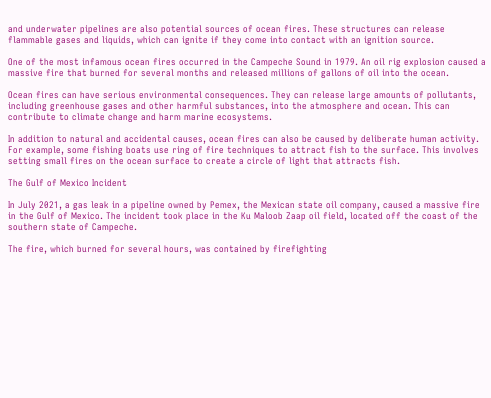and underwater pipelines are also potential sources of ocean fires. These structures can release flammable gases and liquids, which can ignite if they come into contact with an ignition source.

One of the most infamous ocean fires occurred in the Campeche Sound in 1979. An oil rig explosion caused a massive fire that burned for several months and released millions of gallons of oil into the ocean.

Ocean fires can have serious environmental consequences. They can release large amounts of pollutants, including greenhouse gases and other harmful substances, into the atmosphere and ocean. This can contribute to climate change and harm marine ecosystems.

In addition to natural and accidental causes, ocean fires can also be caused by deliberate human activity. For example, some fishing boats use ring of fire techniques to attract fish to the surface. This involves setting small fires on the ocean surface to create a circle of light that attracts fish.

The Gulf of Mexico Incident

In July 2021, a gas leak in a pipeline owned by Pemex, the Mexican state oil company, caused a massive fire in the Gulf of Mexico. The incident took place in the Ku Maloob Zaap oil field, located off the coast of the southern state of Campeche.

The fire, which burned for several hours, was contained by firefighting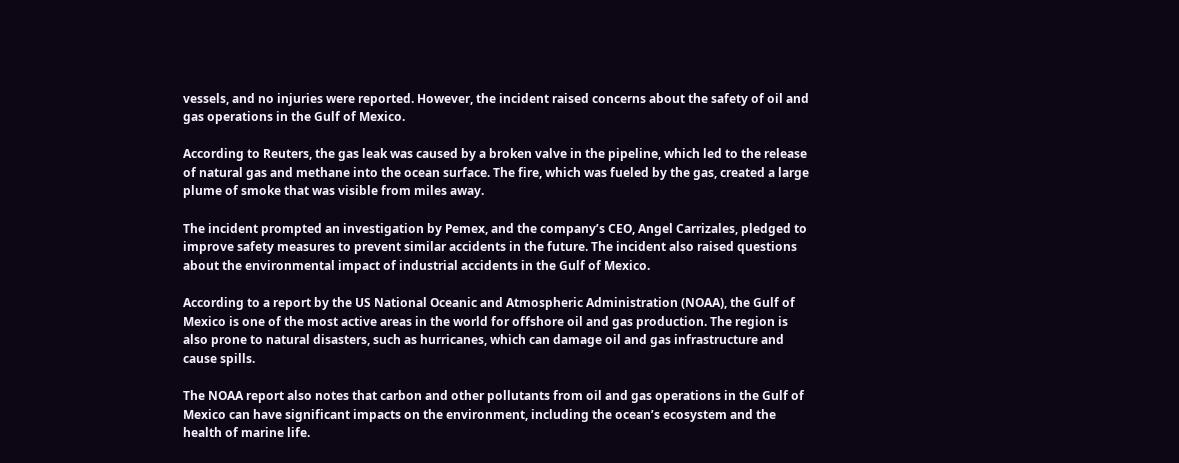vessels, and no injuries were reported. However, the incident raised concerns about the safety of oil and gas operations in the Gulf of Mexico.

According to Reuters, the gas leak was caused by a broken valve in the pipeline, which led to the release of natural gas and methane into the ocean surface. The fire, which was fueled by the gas, created a large plume of smoke that was visible from miles away.

The incident prompted an investigation by Pemex, and the company’s CEO, Angel Carrizales, pledged to improve safety measures to prevent similar accidents in the future. The incident also raised questions about the environmental impact of industrial accidents in the Gulf of Mexico.

According to a report by the US National Oceanic and Atmospheric Administration (NOAA), the Gulf of Mexico is one of the most active areas in the world for offshore oil and gas production. The region is also prone to natural disasters, such as hurricanes, which can damage oil and gas infrastructure and cause spills.

The NOAA report also notes that carbon and other pollutants from oil and gas operations in the Gulf of Mexico can have significant impacts on the environment, including the ocean’s ecosystem and the health of marine life.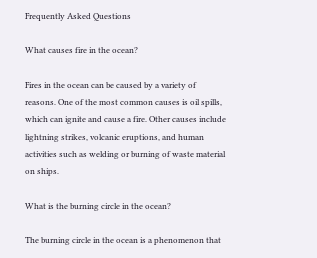Frequently Asked Questions

What causes fire in the ocean?

Fires in the ocean can be caused by a variety of reasons. One of the most common causes is oil spills, which can ignite and cause a fire. Other causes include lightning strikes, volcanic eruptions, and human activities such as welding or burning of waste material on ships.

What is the burning circle in the ocean?

The burning circle in the ocean is a phenomenon that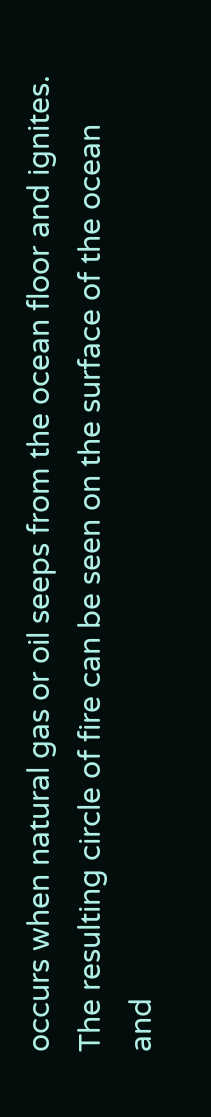occurs when natural gas or oil seeps from the ocean floor and ignites. The resulting circle of fire can be seen on the surface of the ocean and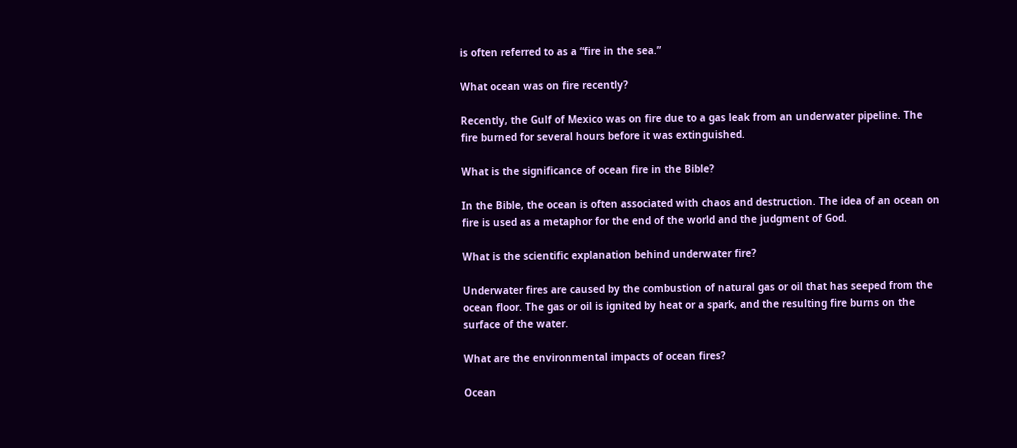is often referred to as a “fire in the sea.”

What ocean was on fire recently?

Recently, the Gulf of Mexico was on fire due to a gas leak from an underwater pipeline. The fire burned for several hours before it was extinguished.

What is the significance of ocean fire in the Bible?

In the Bible, the ocean is often associated with chaos and destruction. The idea of an ocean on fire is used as a metaphor for the end of the world and the judgment of God.

What is the scientific explanation behind underwater fire?

Underwater fires are caused by the combustion of natural gas or oil that has seeped from the ocean floor. The gas or oil is ignited by heat or a spark, and the resulting fire burns on the surface of the water.

What are the environmental impacts of ocean fires?

Ocean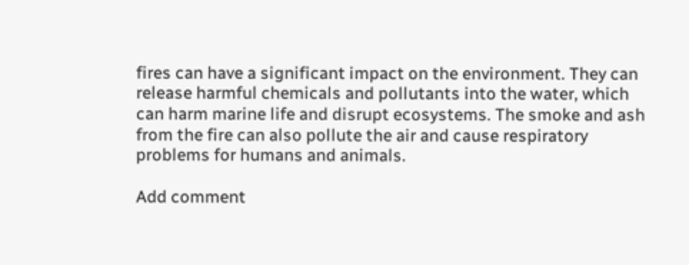fires can have a significant impact on the environment. They can release harmful chemicals and pollutants into the water, which can harm marine life and disrupt ecosystems. The smoke and ash from the fire can also pollute the air and cause respiratory problems for humans and animals.

Add comment